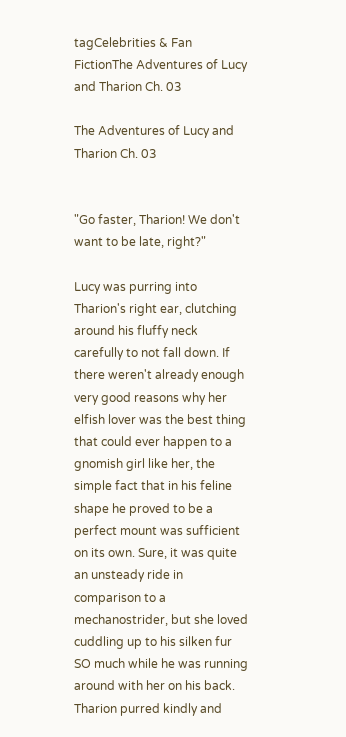tagCelebrities & Fan FictionThe Adventures of Lucy and Tharion Ch. 03

The Adventures of Lucy and Tharion Ch. 03


"Go faster, Tharion! We don't want to be late, right?"

Lucy was purring into Tharion's right ear, clutching around his fluffy neck carefully to not fall down. If there weren't already enough very good reasons why her elfish lover was the best thing that could ever happen to a gnomish girl like her, the simple fact that in his feline shape he proved to be a perfect mount was sufficient on its own. Sure, it was quite an unsteady ride in comparison to a mechanostrider, but she loved cuddling up to his silken fur SO much while he was running around with her on his back. Tharion purred kindly and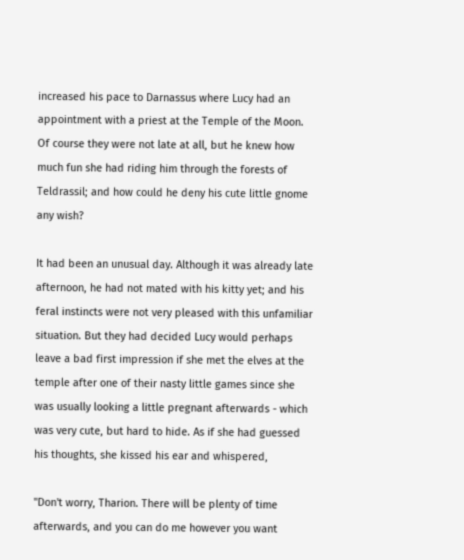increased his pace to Darnassus where Lucy had an appointment with a priest at the Temple of the Moon. Of course they were not late at all, but he knew how much fun she had riding him through the forests of Teldrassil; and how could he deny his cute little gnome any wish?

It had been an unusual day. Although it was already late afternoon, he had not mated with his kitty yet; and his feral instincts were not very pleased with this unfamiliar situation. But they had decided Lucy would perhaps leave a bad first impression if she met the elves at the temple after one of their nasty little games since she was usually looking a little pregnant afterwards - which was very cute, but hard to hide. As if she had guessed his thoughts, she kissed his ear and whispered,

"Don't worry, Tharion. There will be plenty of time afterwards, and you can do me however you want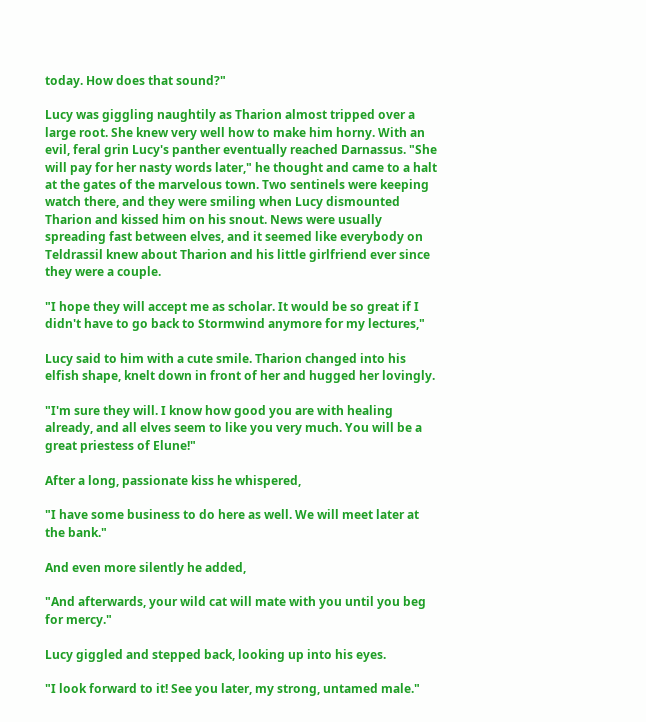today. How does that sound?"

Lucy was giggling naughtily as Tharion almost tripped over a large root. She knew very well how to make him horny. With an evil, feral grin Lucy's panther eventually reached Darnassus. "She will pay for her nasty words later," he thought and came to a halt at the gates of the marvelous town. Two sentinels were keeping watch there, and they were smiling when Lucy dismounted Tharion and kissed him on his snout. News were usually spreading fast between elves, and it seemed like everybody on Teldrassil knew about Tharion and his little girlfriend ever since they were a couple.

"I hope they will accept me as scholar. It would be so great if I didn't have to go back to Stormwind anymore for my lectures,"

Lucy said to him with a cute smile. Tharion changed into his elfish shape, knelt down in front of her and hugged her lovingly.

"I'm sure they will. I know how good you are with healing already, and all elves seem to like you very much. You will be a great priestess of Elune!"

After a long, passionate kiss he whispered,

"I have some business to do here as well. We will meet later at the bank."

And even more silently he added,

"And afterwards, your wild cat will mate with you until you beg for mercy."

Lucy giggled and stepped back, looking up into his eyes.

"I look forward to it! See you later, my strong, untamed male."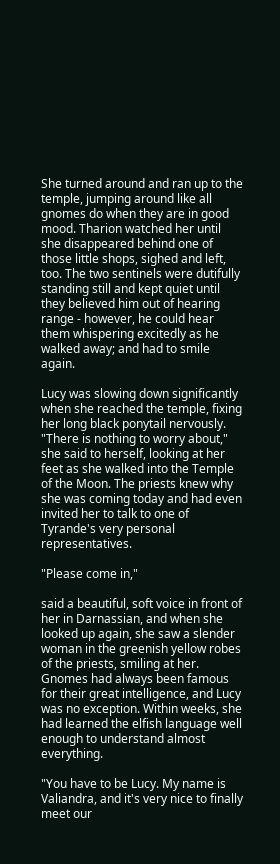She turned around and ran up to the temple, jumping around like all gnomes do when they are in good mood. Tharion watched her until she disappeared behind one of those little shops, sighed and left, too. The two sentinels were dutifully standing still and kept quiet until they believed him out of hearing range - however, he could hear them whispering excitedly as he walked away; and had to smile again.

Lucy was slowing down significantly when she reached the temple, fixing her long black ponytail nervously. "There is nothing to worry about," she said to herself, looking at her feet as she walked into the Temple of the Moon. The priests knew why she was coming today and had even invited her to talk to one of Tyrande's very personal representatives.

"Please come in,"

said a beautiful, soft voice in front of her in Darnassian, and when she looked up again, she saw a slender woman in the greenish yellow robes of the priests, smiling at her. Gnomes had always been famous for their great intelligence, and Lucy was no exception. Within weeks, she had learned the elfish language well enough to understand almost everything.

"You have to be Lucy. My name is Valiandra, and it's very nice to finally meet our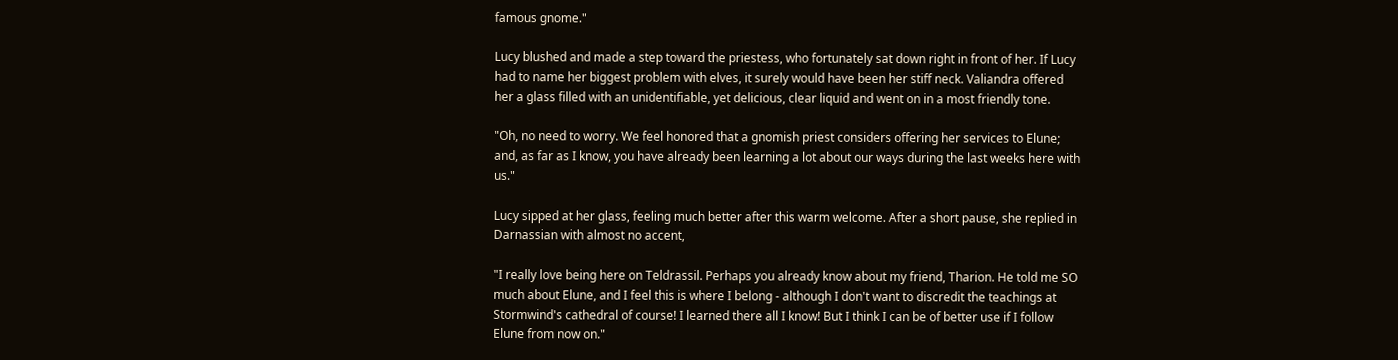famous gnome."

Lucy blushed and made a step toward the priestess, who fortunately sat down right in front of her. If Lucy had to name her biggest problem with elves, it surely would have been her stiff neck. Valiandra offered her a glass filled with an unidentifiable, yet delicious, clear liquid and went on in a most friendly tone.

"Oh, no need to worry. We feel honored that a gnomish priest considers offering her services to Elune; and, as far as I know, you have already been learning a lot about our ways during the last weeks here with us."

Lucy sipped at her glass, feeling much better after this warm welcome. After a short pause, she replied in Darnassian with almost no accent,

"I really love being here on Teldrassil. Perhaps you already know about my friend, Tharion. He told me SO much about Elune, and I feel this is where I belong - although I don't want to discredit the teachings at Stormwind's cathedral of course! I learned there all I know! But I think I can be of better use if I follow Elune from now on."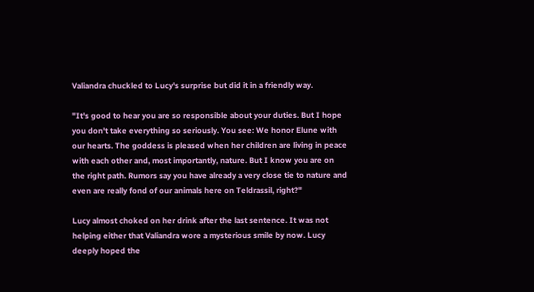Valiandra chuckled to Lucy's surprise but did it in a friendly way.

"It's good to hear you are so responsible about your duties. But I hope you don't take everything so seriously. You see: We honor Elune with our hearts. The goddess is pleased when her children are living in peace with each other and, most importantly, nature. But I know you are on the right path. Rumors say you have already a very close tie to nature and even are really fond of our animals here on Teldrassil, right?"

Lucy almost choked on her drink after the last sentence. It was not helping either that Valiandra wore a mysterious smile by now. Lucy deeply hoped the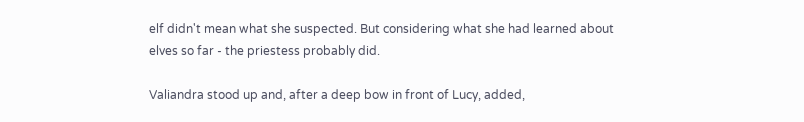elf didn't mean what she suspected. But considering what she had learned about elves so far - the priestess probably did.

Valiandra stood up and, after a deep bow in front of Lucy, added,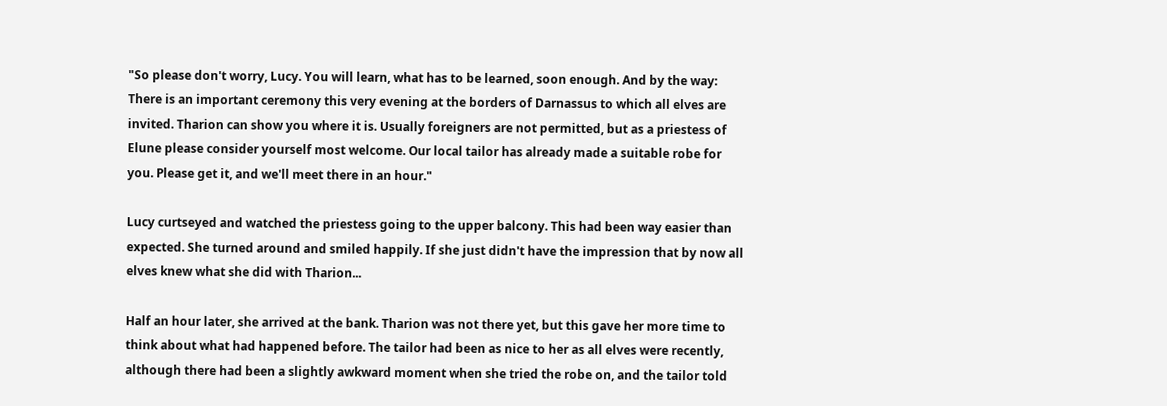"So please don't worry, Lucy. You will learn, what has to be learned, soon enough. And by the way: There is an important ceremony this very evening at the borders of Darnassus to which all elves are invited. Tharion can show you where it is. Usually foreigners are not permitted, but as a priestess of Elune please consider yourself most welcome. Our local tailor has already made a suitable robe for you. Please get it, and we'll meet there in an hour."

Lucy curtseyed and watched the priestess going to the upper balcony. This had been way easier than expected. She turned around and smiled happily. If she just didn't have the impression that by now all elves knew what she did with Tharion...

Half an hour later, she arrived at the bank. Tharion was not there yet, but this gave her more time to think about what had happened before. The tailor had been as nice to her as all elves were recently, although there had been a slightly awkward moment when she tried the robe on, and the tailor told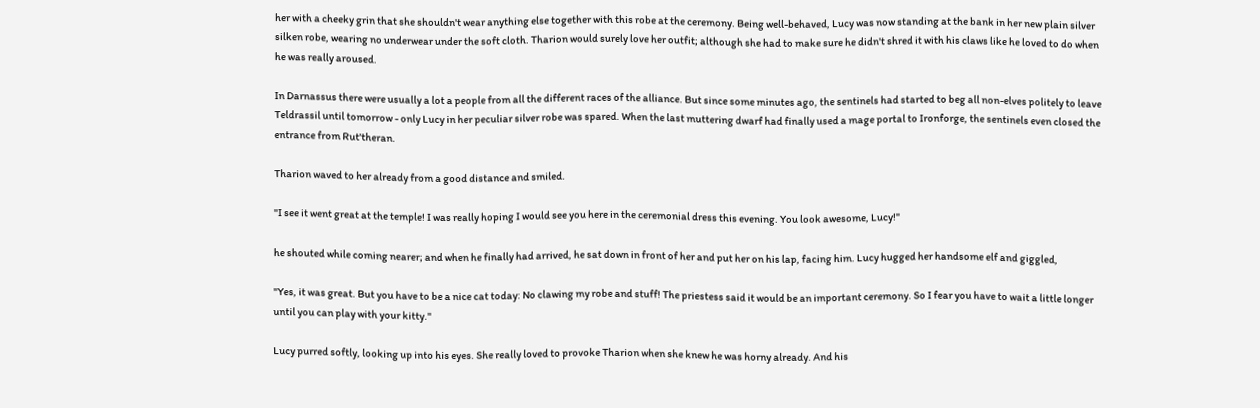her with a cheeky grin that she shouldn't wear anything else together with this robe at the ceremony. Being well-behaved, Lucy was now standing at the bank in her new plain silver silken robe, wearing no underwear under the soft cloth. Tharion would surely love her outfit; although she had to make sure he didn't shred it with his claws like he loved to do when he was really aroused.

In Darnassus there were usually a lot a people from all the different races of the alliance. But since some minutes ago, the sentinels had started to beg all non-elves politely to leave Teldrassil until tomorrow - only Lucy in her peculiar silver robe was spared. When the last muttering dwarf had finally used a mage portal to Ironforge, the sentinels even closed the entrance from Rut'theran.

Tharion waved to her already from a good distance and smiled.

"I see it went great at the temple! I was really hoping I would see you here in the ceremonial dress this evening. You look awesome, Lucy!"

he shouted while coming nearer; and when he finally had arrived, he sat down in front of her and put her on his lap, facing him. Lucy hugged her handsome elf and giggled,

"Yes, it was great. But you have to be a nice cat today: No clawing my robe and stuff! The priestess said it would be an important ceremony. So I fear you have to wait a little longer until you can play with your kitty."

Lucy purred softly, looking up into his eyes. She really loved to provoke Tharion when she knew he was horny already. And his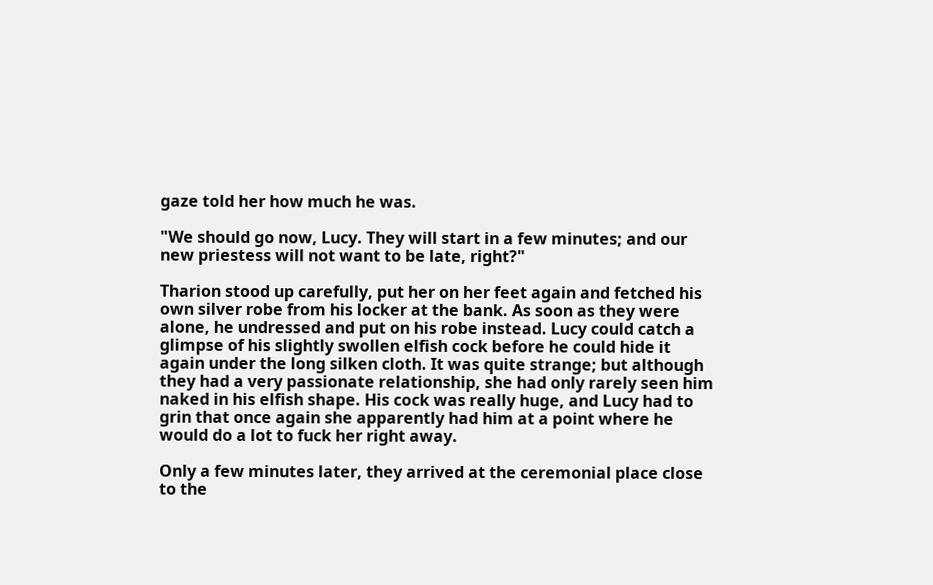gaze told her how much he was.

"We should go now, Lucy. They will start in a few minutes; and our new priestess will not want to be late, right?"

Tharion stood up carefully, put her on her feet again and fetched his own silver robe from his locker at the bank. As soon as they were alone, he undressed and put on his robe instead. Lucy could catch a glimpse of his slightly swollen elfish cock before he could hide it again under the long silken cloth. It was quite strange; but although they had a very passionate relationship, she had only rarely seen him naked in his elfish shape. His cock was really huge, and Lucy had to grin that once again she apparently had him at a point where he would do a lot to fuck her right away.

Only a few minutes later, they arrived at the ceremonial place close to the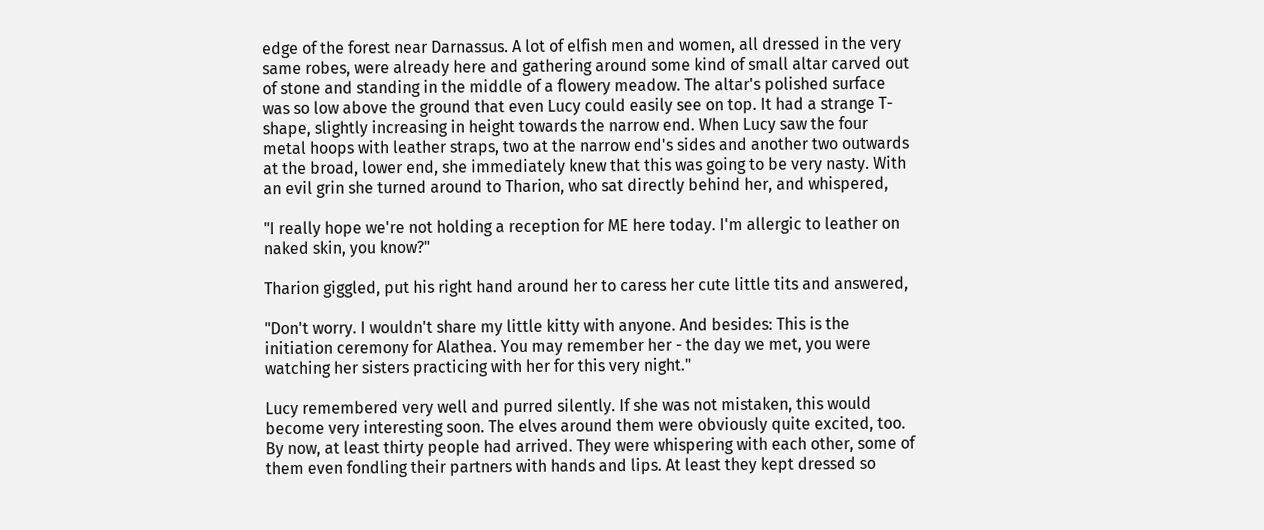edge of the forest near Darnassus. A lot of elfish men and women, all dressed in the very same robes, were already here and gathering around some kind of small altar carved out of stone and standing in the middle of a flowery meadow. The altar's polished surface was so low above the ground that even Lucy could easily see on top. It had a strange T-shape, slightly increasing in height towards the narrow end. When Lucy saw the four metal hoops with leather straps, two at the narrow end's sides and another two outwards at the broad, lower end, she immediately knew that this was going to be very nasty. With an evil grin she turned around to Tharion, who sat directly behind her, and whispered,

"I really hope we're not holding a reception for ME here today. I'm allergic to leather on naked skin, you know?"

Tharion giggled, put his right hand around her to caress her cute little tits and answered,

"Don't worry. I wouldn't share my little kitty with anyone. And besides: This is the initiation ceremony for Alathea. You may remember her - the day we met, you were watching her sisters practicing with her for this very night."

Lucy remembered very well and purred silently. If she was not mistaken, this would become very interesting soon. The elves around them were obviously quite excited, too. By now, at least thirty people had arrived. They were whispering with each other, some of them even fondling their partners with hands and lips. At least they kept dressed so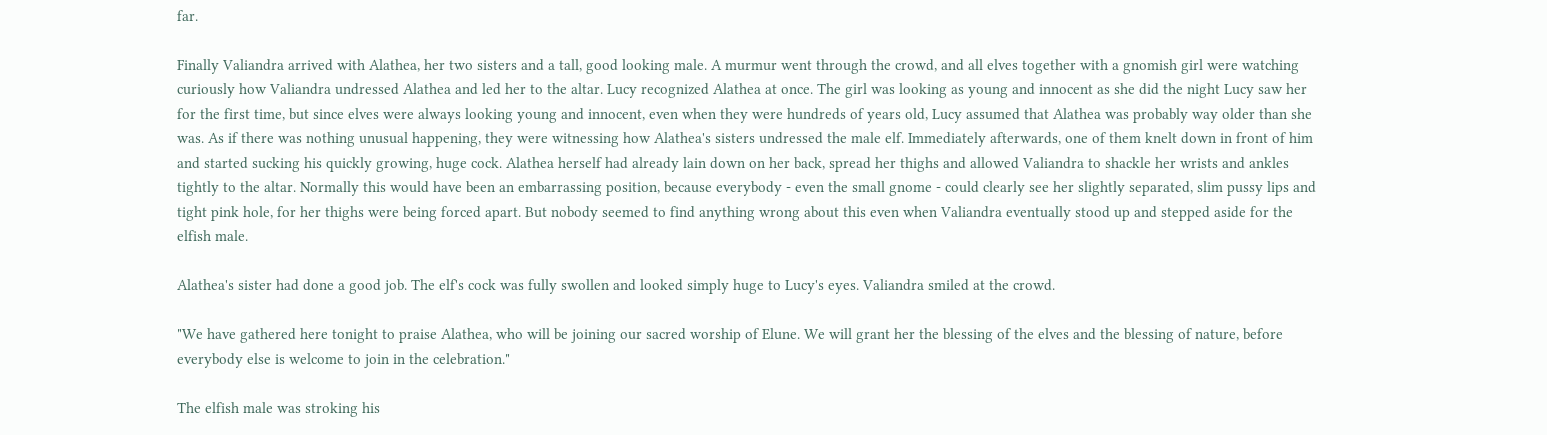far.

Finally Valiandra arrived with Alathea, her two sisters and a tall, good looking male. A murmur went through the crowd, and all elves together with a gnomish girl were watching curiously how Valiandra undressed Alathea and led her to the altar. Lucy recognized Alathea at once. The girl was looking as young and innocent as she did the night Lucy saw her for the first time, but since elves were always looking young and innocent, even when they were hundreds of years old, Lucy assumed that Alathea was probably way older than she was. As if there was nothing unusual happening, they were witnessing how Alathea's sisters undressed the male elf. Immediately afterwards, one of them knelt down in front of him and started sucking his quickly growing, huge cock. Alathea herself had already lain down on her back, spread her thighs and allowed Valiandra to shackle her wrists and ankles tightly to the altar. Normally this would have been an embarrassing position, because everybody - even the small gnome - could clearly see her slightly separated, slim pussy lips and tight pink hole, for her thighs were being forced apart. But nobody seemed to find anything wrong about this even when Valiandra eventually stood up and stepped aside for the elfish male.

Alathea's sister had done a good job. The elf's cock was fully swollen and looked simply huge to Lucy's eyes. Valiandra smiled at the crowd.

"We have gathered here tonight to praise Alathea, who will be joining our sacred worship of Elune. We will grant her the blessing of the elves and the blessing of nature, before everybody else is welcome to join in the celebration."

The elfish male was stroking his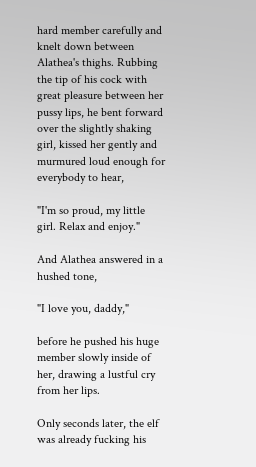hard member carefully and knelt down between Alathea's thighs. Rubbing the tip of his cock with great pleasure between her pussy lips, he bent forward over the slightly shaking girl, kissed her gently and murmured loud enough for everybody to hear,

"I'm so proud, my little girl. Relax and enjoy."

And Alathea answered in a hushed tone,

"I love you, daddy,"

before he pushed his huge member slowly inside of her, drawing a lustful cry from her lips.

Only seconds later, the elf was already fucking his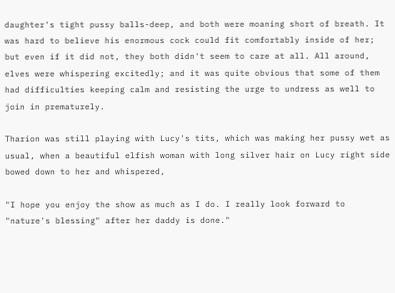daughter's tight pussy balls-deep, and both were moaning short of breath. It was hard to believe his enormous cock could fit comfortably inside of her; but even if it did not, they both didn't seem to care at all. All around, elves were whispering excitedly; and it was quite obvious that some of them had difficulties keeping calm and resisting the urge to undress as well to join in prematurely.

Tharion was still playing with Lucy's tits, which was making her pussy wet as usual, when a beautiful elfish woman with long silver hair on Lucy right side bowed down to her and whispered,

"I hope you enjoy the show as much as I do. I really look forward to "nature's blessing" after her daddy is done."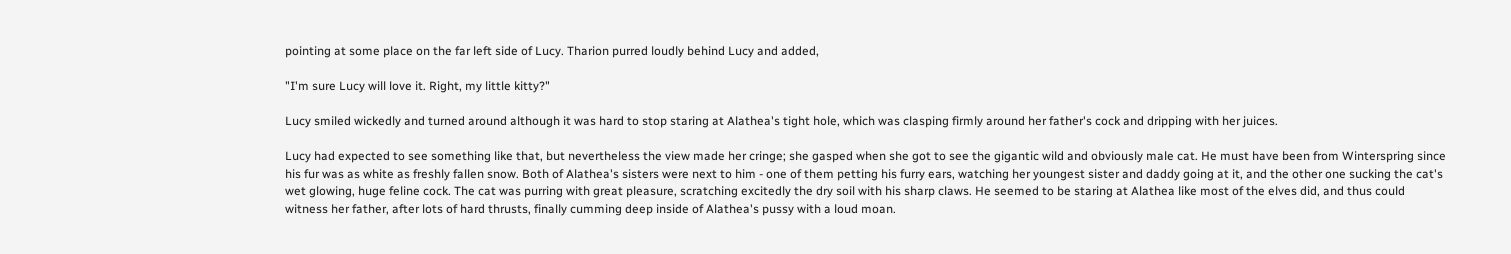pointing at some place on the far left side of Lucy. Tharion purred loudly behind Lucy and added,

"I'm sure Lucy will love it. Right, my little kitty?"

Lucy smiled wickedly and turned around although it was hard to stop staring at Alathea's tight hole, which was clasping firmly around her father's cock and dripping with her juices.

Lucy had expected to see something like that, but nevertheless the view made her cringe; she gasped when she got to see the gigantic wild and obviously male cat. He must have been from Winterspring since his fur was as white as freshly fallen snow. Both of Alathea's sisters were next to him - one of them petting his furry ears, watching her youngest sister and daddy going at it, and the other one sucking the cat's wet glowing, huge feline cock. The cat was purring with great pleasure, scratching excitedly the dry soil with his sharp claws. He seemed to be staring at Alathea like most of the elves did, and thus could witness her father, after lots of hard thrusts, finally cumming deep inside of Alathea's pussy with a loud moan.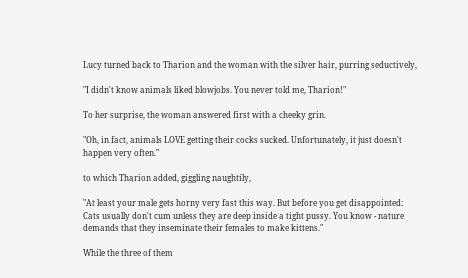Lucy turned back to Tharion and the woman with the silver hair, purring seductively,

"I didn't know animals liked blowjobs. You never told me, Tharion!"

To her surprise, the woman answered first with a cheeky grin.

"Oh, in fact, animals LOVE getting their cocks sucked. Unfortunately, it just doesn't happen very often."

to which Tharion added, giggling naughtily,

"At least your male gets horny very fast this way. But before you get disappointed: Cats usually don't cum unless they are deep inside a tight pussy. You know - nature demands that they inseminate their females to make kittens."

While the three of them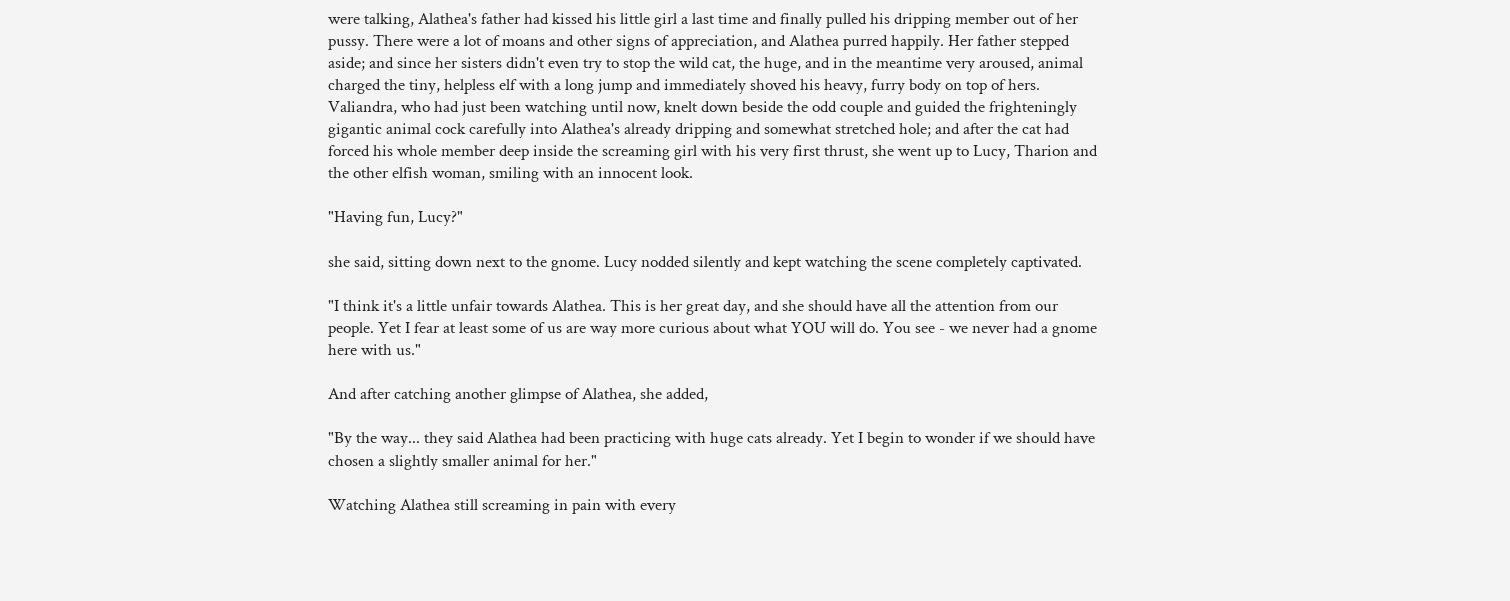were talking, Alathea's father had kissed his little girl a last time and finally pulled his dripping member out of her pussy. There were a lot of moans and other signs of appreciation, and Alathea purred happily. Her father stepped aside; and since her sisters didn't even try to stop the wild cat, the huge, and in the meantime very aroused, animal charged the tiny, helpless elf with a long jump and immediately shoved his heavy, furry body on top of hers. Valiandra, who had just been watching until now, knelt down beside the odd couple and guided the frighteningly gigantic animal cock carefully into Alathea's already dripping and somewhat stretched hole; and after the cat had forced his whole member deep inside the screaming girl with his very first thrust, she went up to Lucy, Tharion and the other elfish woman, smiling with an innocent look.

"Having fun, Lucy?"

she said, sitting down next to the gnome. Lucy nodded silently and kept watching the scene completely captivated.

"I think it's a little unfair towards Alathea. This is her great day, and she should have all the attention from our people. Yet I fear at least some of us are way more curious about what YOU will do. You see - we never had a gnome here with us."

And after catching another glimpse of Alathea, she added,

"By the way... they said Alathea had been practicing with huge cats already. Yet I begin to wonder if we should have chosen a slightly smaller animal for her."

Watching Alathea still screaming in pain with every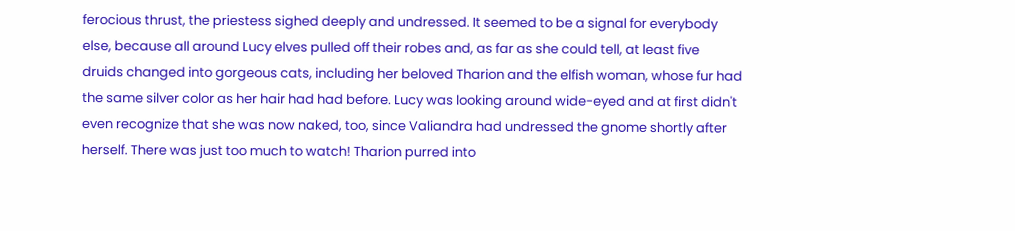ferocious thrust, the priestess sighed deeply and undressed. It seemed to be a signal for everybody else, because all around Lucy elves pulled off their robes and, as far as she could tell, at least five druids changed into gorgeous cats, including her beloved Tharion and the elfish woman, whose fur had the same silver color as her hair had had before. Lucy was looking around wide-eyed and at first didn't even recognize that she was now naked, too, since Valiandra had undressed the gnome shortly after herself. There was just too much to watch! Tharion purred into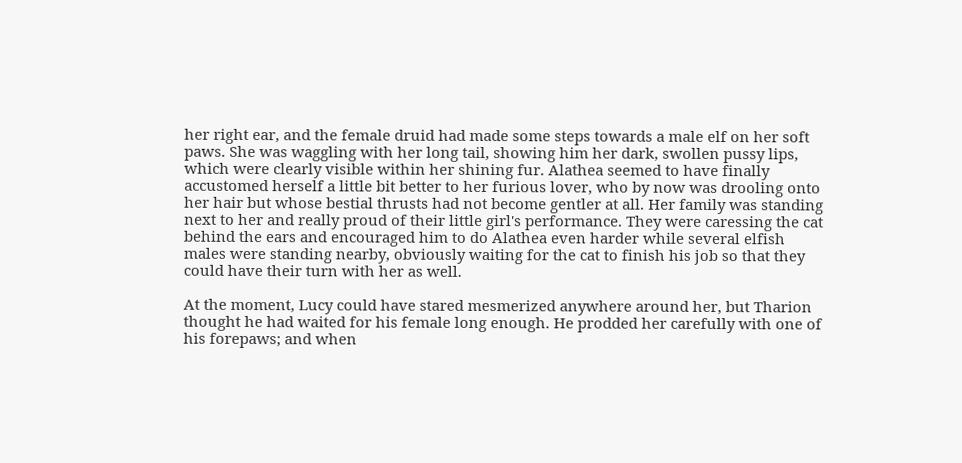her right ear, and the female druid had made some steps towards a male elf on her soft paws. She was waggling with her long tail, showing him her dark, swollen pussy lips, which were clearly visible within her shining fur. Alathea seemed to have finally accustomed herself a little bit better to her furious lover, who by now was drooling onto her hair but whose bestial thrusts had not become gentler at all. Her family was standing next to her and really proud of their little girl's performance. They were caressing the cat behind the ears and encouraged him to do Alathea even harder while several elfish males were standing nearby, obviously waiting for the cat to finish his job so that they could have their turn with her as well.

At the moment, Lucy could have stared mesmerized anywhere around her, but Tharion thought he had waited for his female long enough. He prodded her carefully with one of his forepaws; and when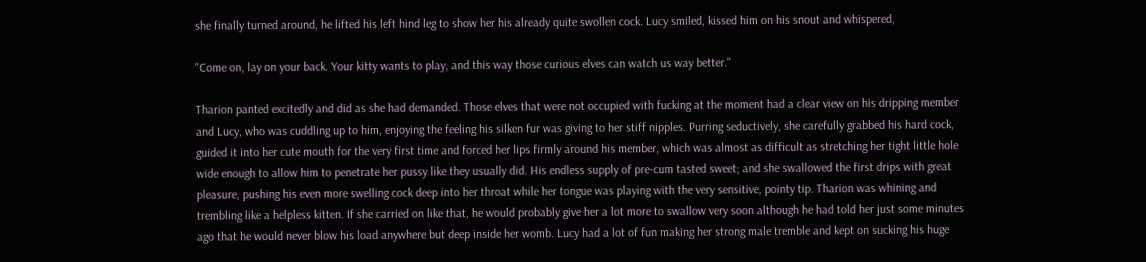she finally turned around, he lifted his left hind leg to show her his already quite swollen cock. Lucy smiled, kissed him on his snout and whispered,

"Come on, lay on your back. Your kitty wants to play, and this way those curious elves can watch us way better."

Tharion panted excitedly and did as she had demanded. Those elves that were not occupied with fucking at the moment had a clear view on his dripping member and Lucy, who was cuddling up to him, enjoying the feeling his silken fur was giving to her stiff nipples. Purring seductively, she carefully grabbed his hard cock, guided it into her cute mouth for the very first time and forced her lips firmly around his member, which was almost as difficult as stretching her tight little hole wide enough to allow him to penetrate her pussy like they usually did. His endless supply of pre-cum tasted sweet; and she swallowed the first drips with great pleasure, pushing his even more swelling cock deep into her throat while her tongue was playing with the very sensitive, pointy tip. Tharion was whining and trembling like a helpless kitten. If she carried on like that, he would probably give her a lot more to swallow very soon although he had told her just some minutes ago that he would never blow his load anywhere but deep inside her womb. Lucy had a lot of fun making her strong male tremble and kept on sucking his huge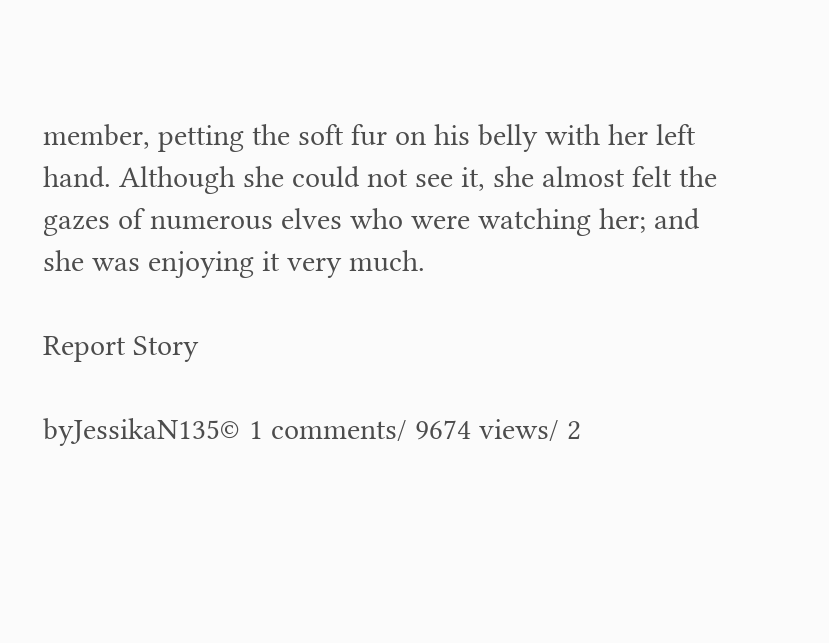member, petting the soft fur on his belly with her left hand. Although she could not see it, she almost felt the gazes of numerous elves who were watching her; and she was enjoying it very much.

Report Story

byJessikaN135© 1 comments/ 9674 views/ 2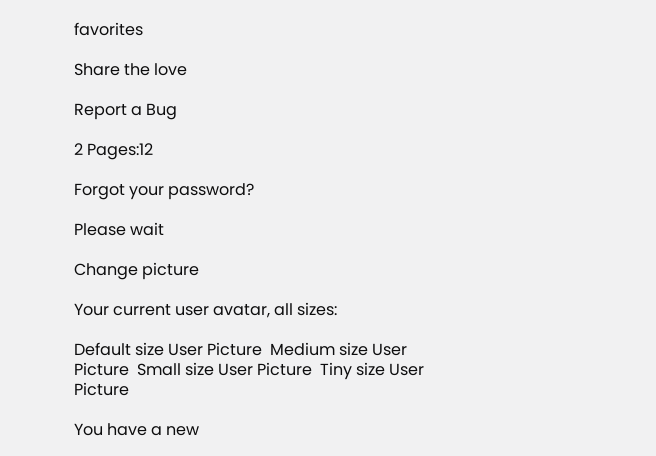favorites

Share the love

Report a Bug

2 Pages:12

Forgot your password?

Please wait

Change picture

Your current user avatar, all sizes:

Default size User Picture  Medium size User Picture  Small size User Picture  Tiny size User Picture

You have a new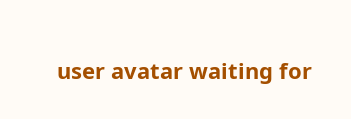user avatar waiting for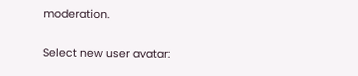moderation.

Select new user avatar: